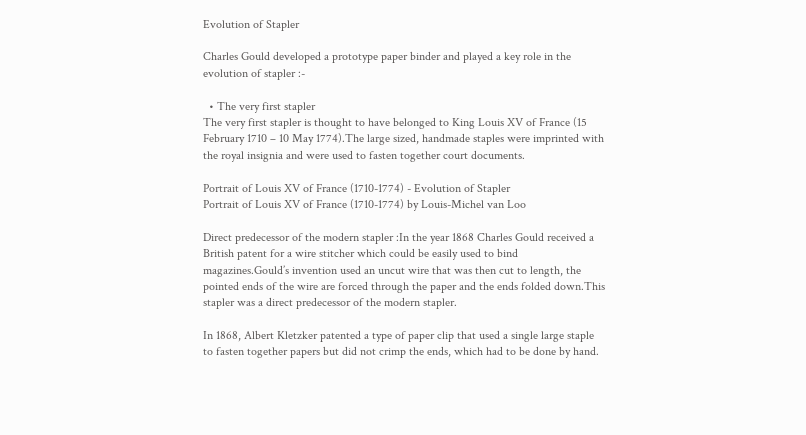Evolution of Stapler

Charles Gould developed a prototype paper binder and played a key role in the evolution of stapler :-

  • The very first stapler
The very first stapler is thought to have belonged to King Louis XV of France (15 February 1710 – 10 May 1774).The large sized, handmade staples were imprinted with the royal insignia and were used to fasten together court documents.

Portrait of Louis XV of France (1710-1774) - Evolution of Stapler
Portrait of Louis XV of France (1710-1774) by Louis-Michel van Loo

Direct predecessor of the modern stapler :In the year 1868 Charles Gould received a British patent for a wire stitcher which could be easily used to bind magazines.Gould’s invention used an uncut wire that was then cut to length, the pointed ends of the wire are forced through the paper and the ends folded down.This stapler was a direct predecessor of the modern stapler.

In 1868, Albert Kletzker patented a type of paper clip that used a single large staple to fasten together papers but did not crimp the ends, which had to be done by hand.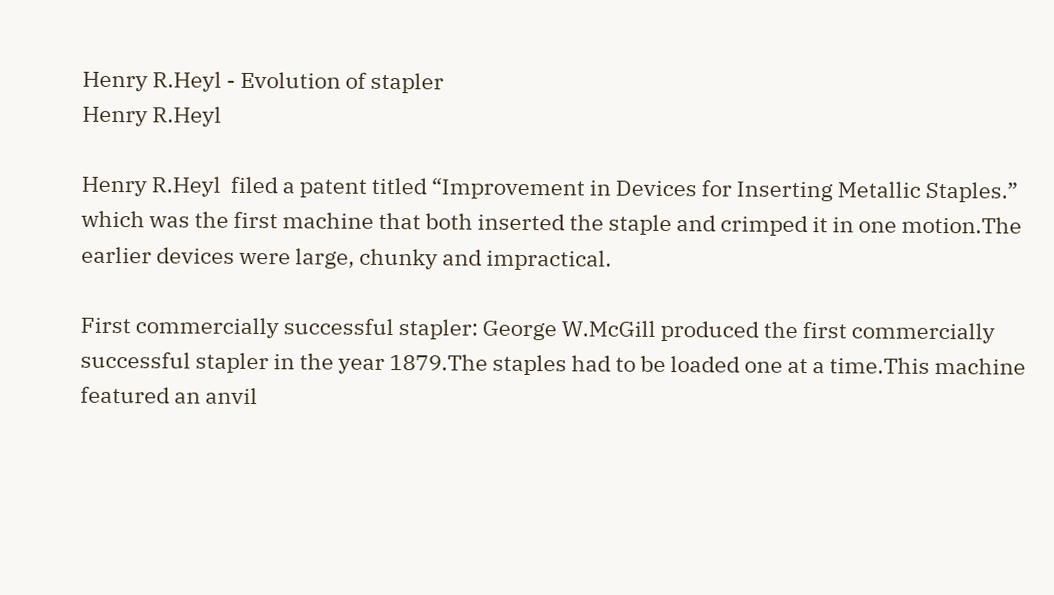Henry R.Heyl - Evolution of stapler
Henry R.Heyl

Henry R.Heyl  filed a patent titled “Improvement in Devices for Inserting Metallic Staples.” which was the first machine that both inserted the staple and crimped it in one motion.The earlier devices were large, chunky and impractical.

First commercially successful stapler: George W.McGill produced the first commercially successful stapler in the year 1879.The staples had to be loaded one at a time.This machine featured an anvil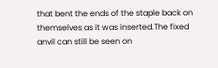that bent the ends of the staple back on themselves as it was inserted.The fixed anvil can still be seen on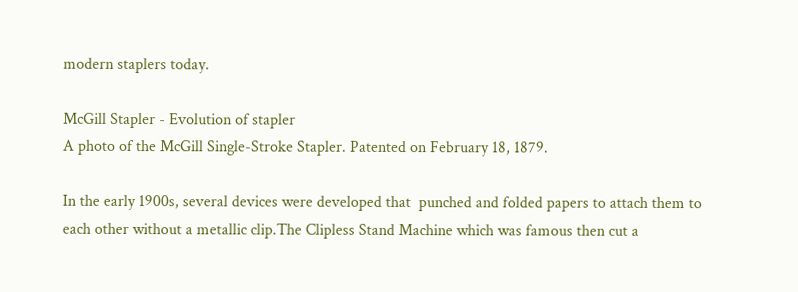modern staplers today.

McGill Stapler - Evolution of stapler
A photo of the McGill Single-Stroke Stapler. Patented on February 18, 1879.

In the early 1900s, several devices were developed that  punched and folded papers to attach them to each other without a metallic clip.The Clipless Stand Machine which was famous then cut a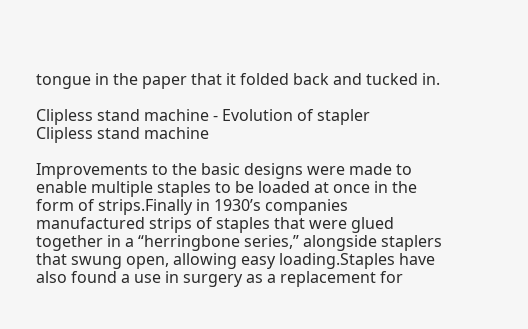tongue in the paper that it folded back and tucked in.

Clipless stand machine - Evolution of stapler
Clipless stand machine

Improvements to the basic designs were made to enable multiple staples to be loaded at once in the form of strips.Finally in 1930’s companies manufactured strips of staples that were glued together in a “herringbone series,” alongside staplers that swung open, allowing easy loading.Staples have also found a use in surgery as a replacement for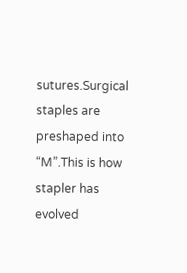sutures.Surgical staples are preshaped into “M”.This is how stapler has evolved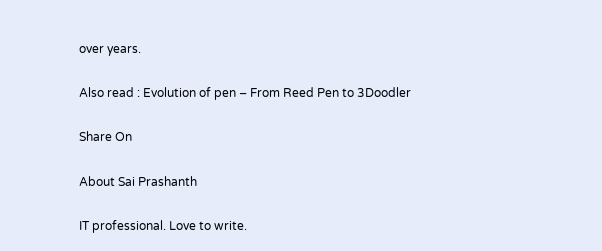over years.

Also read : Evolution of pen – From Reed Pen to 3Doodler

Share On

About Sai Prashanth

IT professional. Love to write.